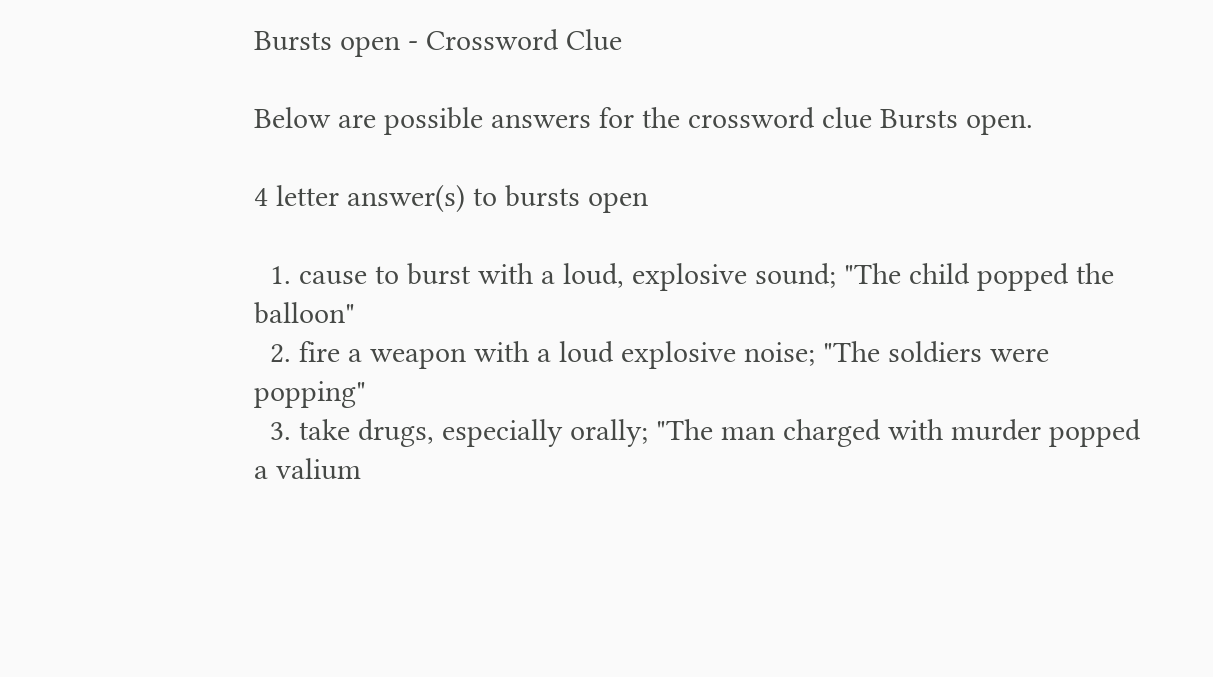Bursts open - Crossword Clue

Below are possible answers for the crossword clue Bursts open.

4 letter answer(s) to bursts open

  1. cause to burst with a loud, explosive sound; "The child popped the balloon"
  2. fire a weapon with a loud explosive noise; "The soldiers were popping"
  3. take drugs, especially orally; "The man charged with murder popped a valium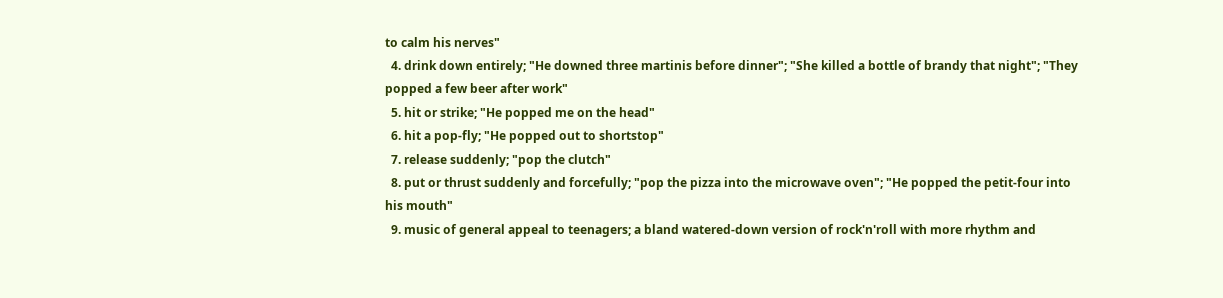to calm his nerves"
  4. drink down entirely; "He downed three martinis before dinner"; "She killed a bottle of brandy that night"; "They popped a few beer after work"
  5. hit or strike; "He popped me on the head"
  6. hit a pop-fly; "He popped out to shortstop"
  7. release suddenly; "pop the clutch"
  8. put or thrust suddenly and forcefully; "pop the pizza into the microwave oven"; "He popped the petit-four into his mouth"
  9. music of general appeal to teenagers; a bland watered-down version of rock'n'roll with more rhythm and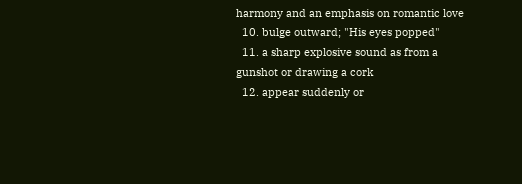harmony and an emphasis on romantic love
  10. bulge outward; "His eyes popped"
  11. a sharp explosive sound as from a gunshot or drawing a cork
  12. appear suddenly or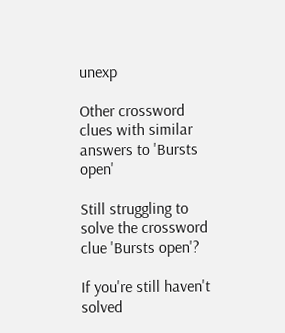unexp

Other crossword clues with similar answers to 'Bursts open'

Still struggling to solve the crossword clue 'Bursts open'?

If you're still haven't solved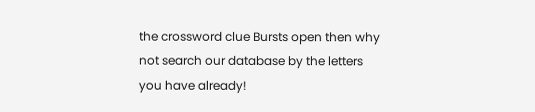the crossword clue Bursts open then why not search our database by the letters you have already!